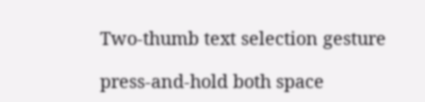Two-thumb text selection gesture

press-and-hold both space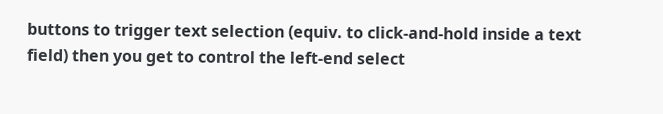buttons to trigger text selection (equiv. to click-and-hold inside a text field) then you get to control the left-end select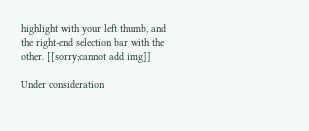highlight with your left thumb, and the right-end selection bar with the other. [[sorry;cannot add img]]

Under consideration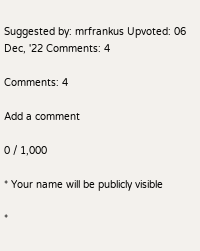Suggested by: mrfrankus Upvoted: 06 Dec, '22 Comments: 4

Comments: 4

Add a comment

0 / 1,000

* Your name will be publicly visible

*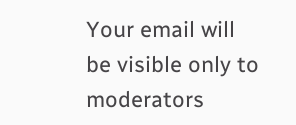Your email will be visible only to moderators